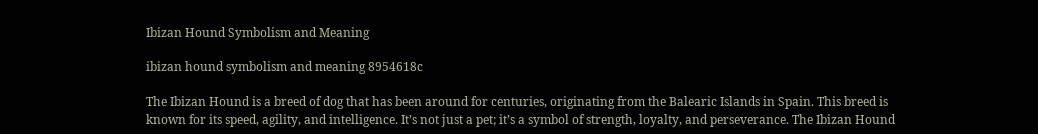Ibizan Hound Symbolism and Meaning

ibizan hound symbolism and meaning 8954618c

The Ibizan Hound is a breed of dog that has been around for centuries, originating from the Balearic Islands in Spain. This breed is known for its speed, agility, and intelligence. It’s not just a pet; it’s a symbol of strength, loyalty, and perseverance. The Ibizan Hound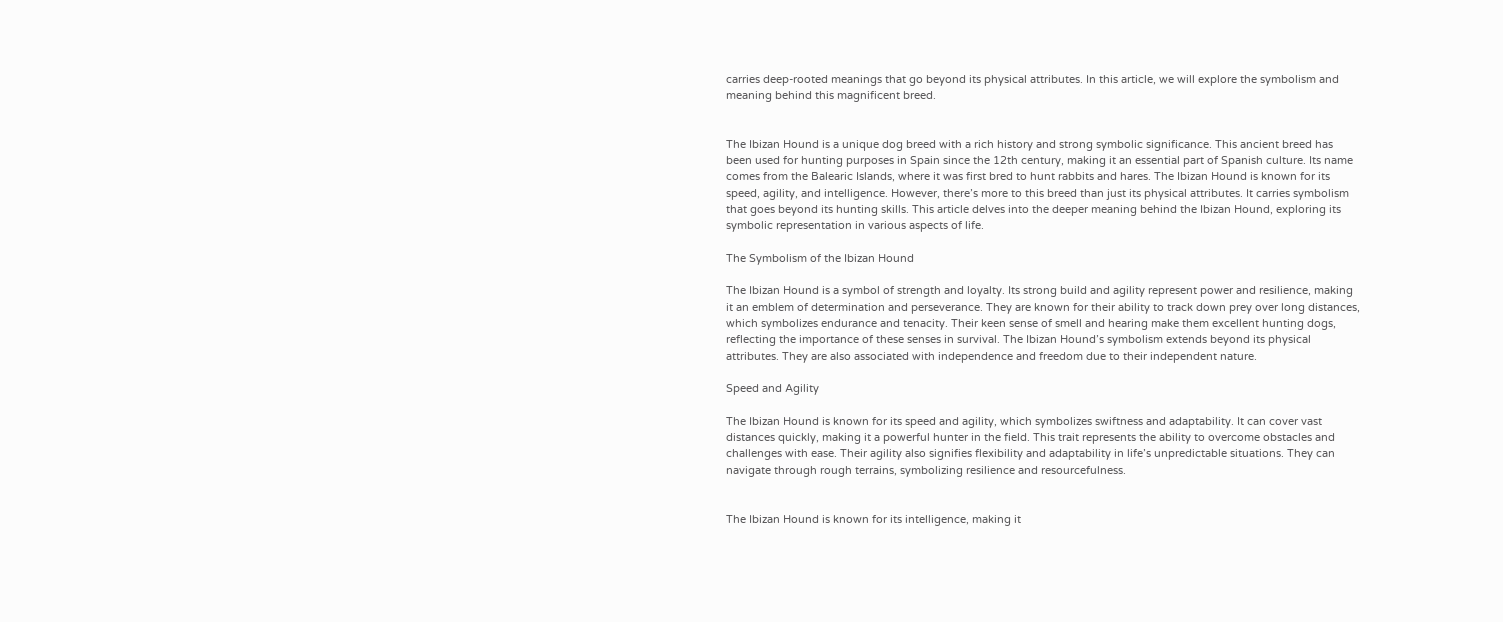carries deep-rooted meanings that go beyond its physical attributes. In this article, we will explore the symbolism and meaning behind this magnificent breed.


The Ibizan Hound is a unique dog breed with a rich history and strong symbolic significance. This ancient breed has been used for hunting purposes in Spain since the 12th century, making it an essential part of Spanish culture. Its name comes from the Balearic Islands, where it was first bred to hunt rabbits and hares. The Ibizan Hound is known for its speed, agility, and intelligence. However, there’s more to this breed than just its physical attributes. It carries symbolism that goes beyond its hunting skills. This article delves into the deeper meaning behind the Ibizan Hound, exploring its symbolic representation in various aspects of life.

The Symbolism of the Ibizan Hound

The Ibizan Hound is a symbol of strength and loyalty. Its strong build and agility represent power and resilience, making it an emblem of determination and perseverance. They are known for their ability to track down prey over long distances, which symbolizes endurance and tenacity. Their keen sense of smell and hearing make them excellent hunting dogs, reflecting the importance of these senses in survival. The Ibizan Hound’s symbolism extends beyond its physical attributes. They are also associated with independence and freedom due to their independent nature.

Speed and Agility

The Ibizan Hound is known for its speed and agility, which symbolizes swiftness and adaptability. It can cover vast distances quickly, making it a powerful hunter in the field. This trait represents the ability to overcome obstacles and challenges with ease. Their agility also signifies flexibility and adaptability in life’s unpredictable situations. They can navigate through rough terrains, symbolizing resilience and resourcefulness.


The Ibizan Hound is known for its intelligence, making it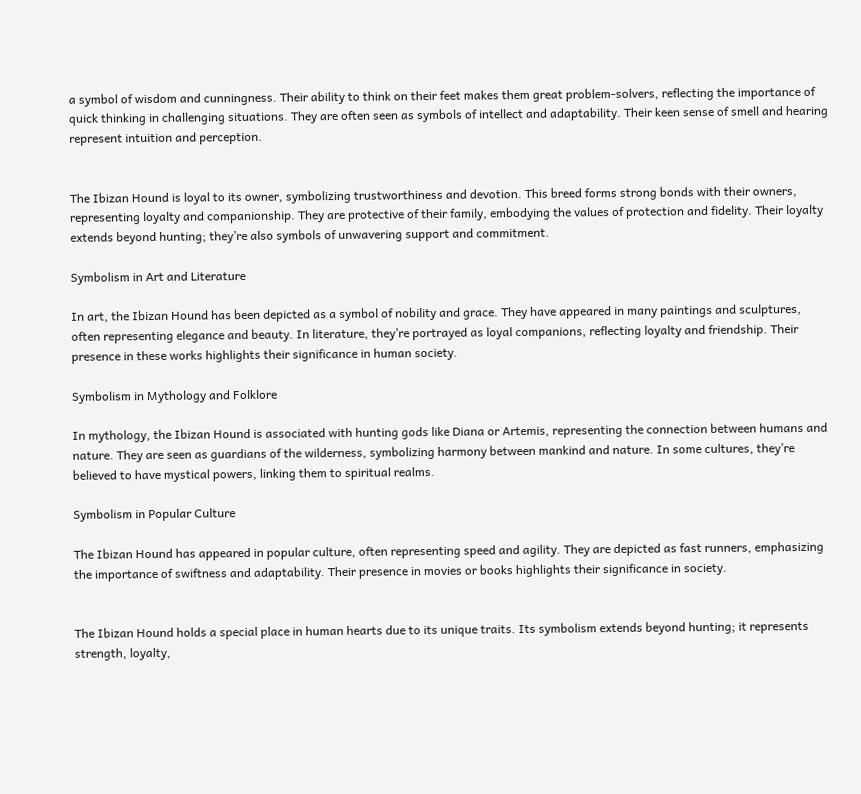a symbol of wisdom and cunningness. Their ability to think on their feet makes them great problem-solvers, reflecting the importance of quick thinking in challenging situations. They are often seen as symbols of intellect and adaptability. Their keen sense of smell and hearing represent intuition and perception.


The Ibizan Hound is loyal to its owner, symbolizing trustworthiness and devotion. This breed forms strong bonds with their owners, representing loyalty and companionship. They are protective of their family, embodying the values of protection and fidelity. Their loyalty extends beyond hunting; they’re also symbols of unwavering support and commitment.

Symbolism in Art and Literature

In art, the Ibizan Hound has been depicted as a symbol of nobility and grace. They have appeared in many paintings and sculptures, often representing elegance and beauty. In literature, they’re portrayed as loyal companions, reflecting loyalty and friendship. Their presence in these works highlights their significance in human society.

Symbolism in Mythology and Folklore

In mythology, the Ibizan Hound is associated with hunting gods like Diana or Artemis, representing the connection between humans and nature. They are seen as guardians of the wilderness, symbolizing harmony between mankind and nature. In some cultures, they’re believed to have mystical powers, linking them to spiritual realms.

Symbolism in Popular Culture

The Ibizan Hound has appeared in popular culture, often representing speed and agility. They are depicted as fast runners, emphasizing the importance of swiftness and adaptability. Their presence in movies or books highlights their significance in society.


The Ibizan Hound holds a special place in human hearts due to its unique traits. Its symbolism extends beyond hunting; it represents strength, loyalty,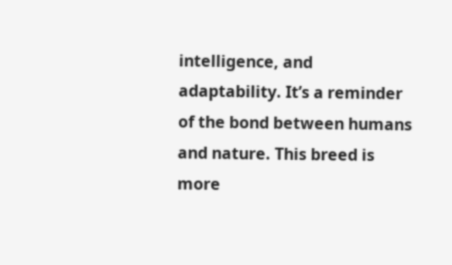intelligence, and adaptability. It’s a reminder of the bond between humans and nature. This breed is more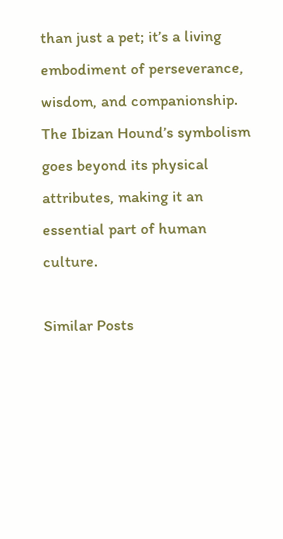than just a pet; it’s a living embodiment of perseverance, wisdom, and companionship. The Ibizan Hound’s symbolism goes beyond its physical attributes, making it an essential part of human culture.

Similar Posts